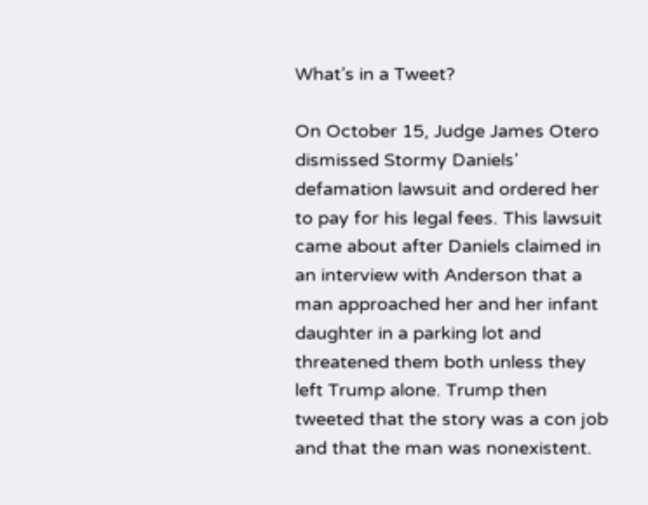What’s in a Tweet?

On October 15, Judge James Otero dismissed Stormy Daniels’ defamation lawsuit and ordered her to pay for his legal fees. This lawsuit came about after Daniels claimed in an interview with Anderson that a man approached her and her infant daughter in a parking lot and threatened them both unless they left Trump alone. Trump then tweeted that the story was a con job and that the man was nonexistent.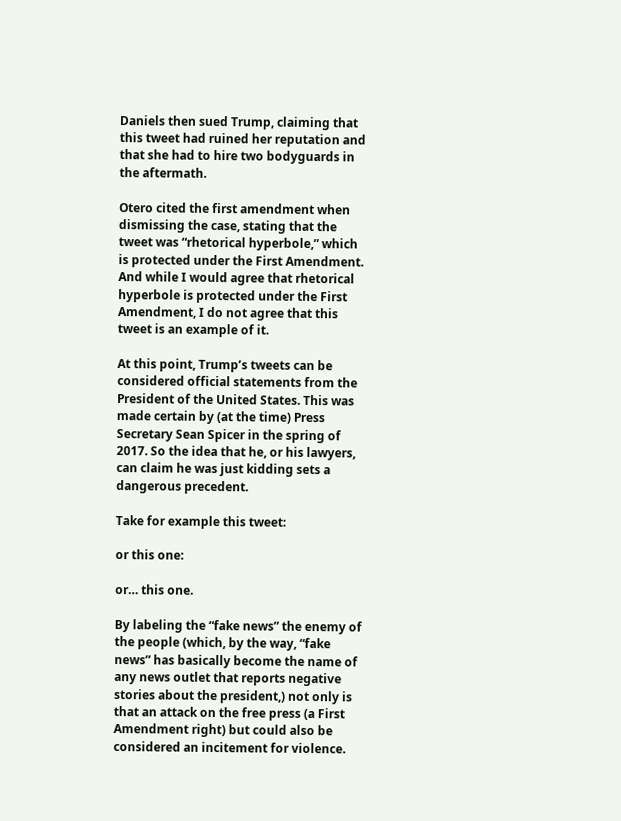Daniels then sued Trump, claiming that this tweet had ruined her reputation and that she had to hire two bodyguards in the aftermath.

Otero cited the first amendment when dismissing the case, stating that the tweet was “rhetorical hyperbole,” which is protected under the First Amendment. And while I would agree that rhetorical hyperbole is protected under the First Amendment, I do not agree that this tweet is an example of it.

At this point, Trump’s tweets can be considered official statements from the President of the United States. This was made certain by (at the time) Press Secretary Sean Spicer in the spring of 2017. So the idea that he, or his lawyers, can claim he was just kidding sets a dangerous precedent.

Take for example this tweet:

or this one:

or… this one.

By labeling the “fake news” the enemy of the people (which, by the way, “fake news” has basically become the name of any news outlet that reports negative stories about the president,) not only is that an attack on the free press (a First Amendment right) but could also be considered an incitement for violence.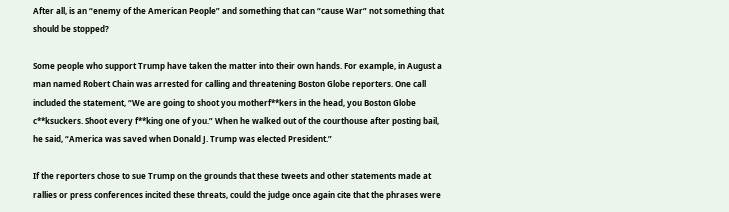After all, is an “enemy of the American People” and something that can “cause War” not something that should be stopped?

Some people who support Trump have taken the matter into their own hands. For example, in August a man named Robert Chain was arrested for calling and threatening Boston Globe reporters. One call included the statement, “We are going to shoot you motherf**kers in the head, you Boston Globe c**ksuckers. Shoot every f**king one of you.” When he walked out of the courthouse after posting bail, he said, “America was saved when Donald J. Trump was elected President.”

If the reporters chose to sue Trump on the grounds that these tweets and other statements made at rallies or press conferences incited these threats, could the judge once again cite that the phrases were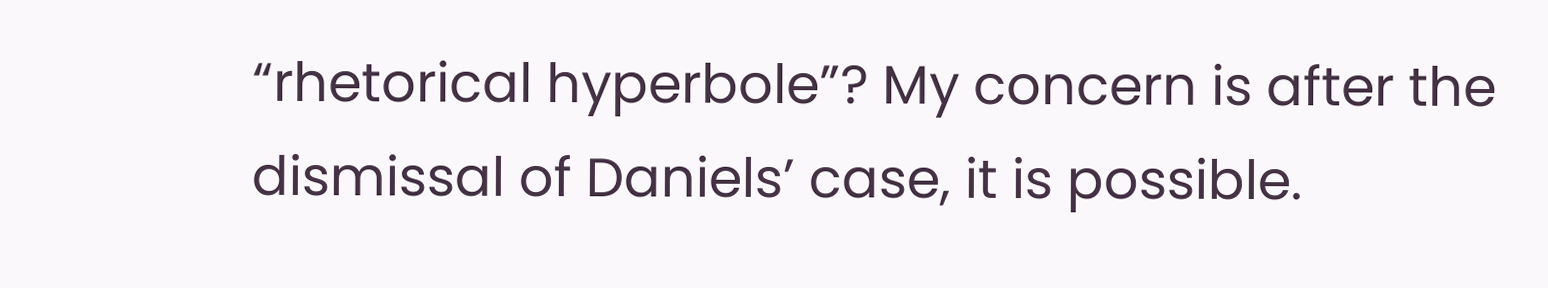“rhetorical hyperbole”? My concern is after the dismissal of Daniels’ case, it is possible.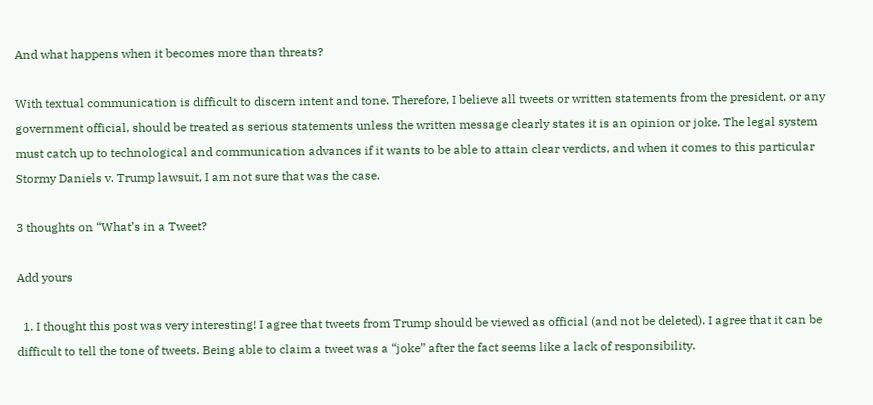And what happens when it becomes more than threats?

With textual communication is difficult to discern intent and tone. Therefore, I believe all tweets or written statements from the president, or any government official, should be treated as serious statements unless the written message clearly states it is an opinion or joke. The legal system must catch up to technological and communication advances if it wants to be able to attain clear verdicts, and when it comes to this particular Stormy Daniels v. Trump lawsuit, I am not sure that was the case.

3 thoughts on “What’s in a Tweet?

Add yours

  1. I thought this post was very interesting! I agree that tweets from Trump should be viewed as official (and not be deleted). I agree that it can be difficult to tell the tone of tweets. Being able to claim a tweet was a “joke” after the fact seems like a lack of responsibility.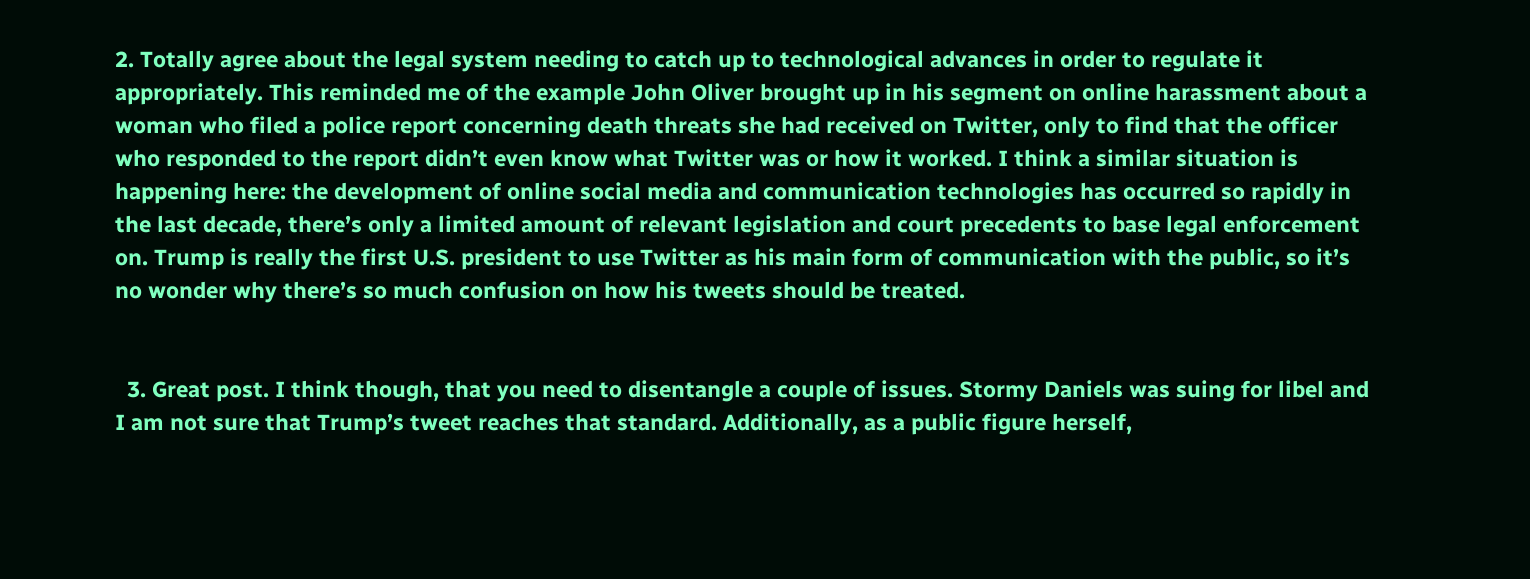2. Totally agree about the legal system needing to catch up to technological advances in order to regulate it appropriately. This reminded me of the example John Oliver brought up in his segment on online harassment about a woman who filed a police report concerning death threats she had received on Twitter, only to find that the officer who responded to the report didn’t even know what Twitter was or how it worked. I think a similar situation is happening here: the development of online social media and communication technologies has occurred so rapidly in the last decade, there’s only a limited amount of relevant legislation and court precedents to base legal enforcement on. Trump is really the first U.S. president to use Twitter as his main form of communication with the public, so it’s no wonder why there’s so much confusion on how his tweets should be treated.


  3. Great post. I think though, that you need to disentangle a couple of issues. Stormy Daniels was suing for libel and I am not sure that Trump’s tweet reaches that standard. Additionally, as a public figure herself,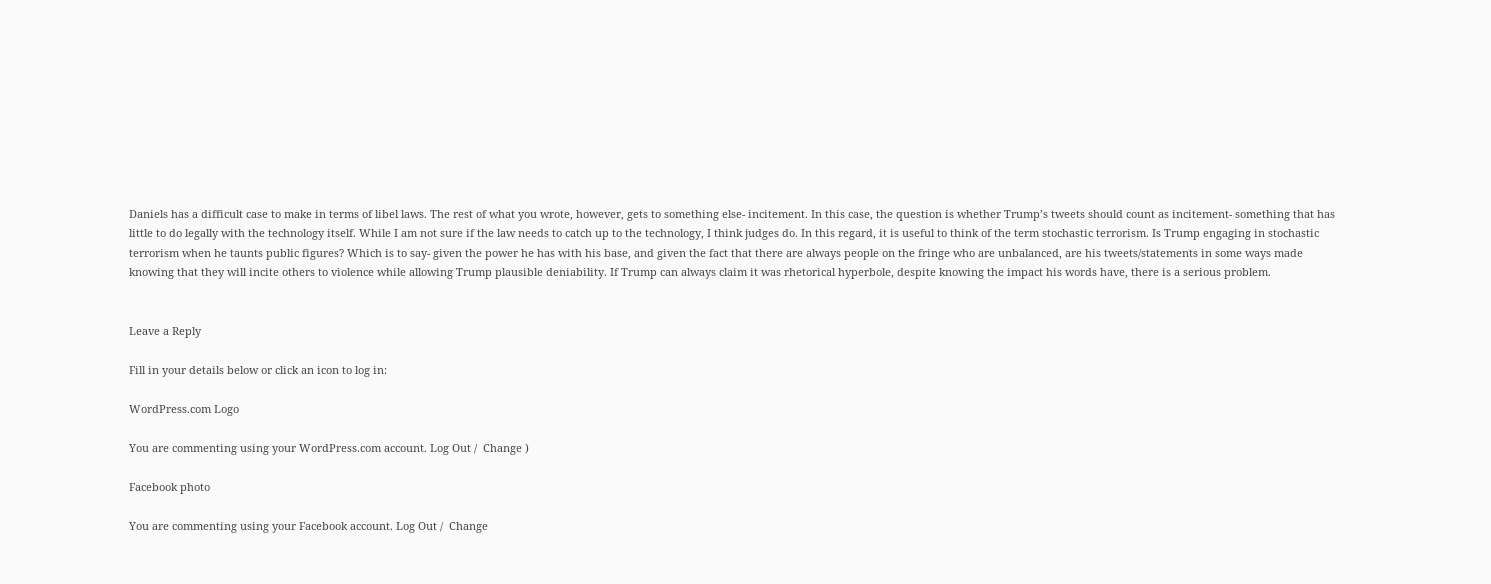Daniels has a difficult case to make in terms of libel laws. The rest of what you wrote, however, gets to something else- incitement. In this case, the question is whether Trump’s tweets should count as incitement- something that has little to do legally with the technology itself. While I am not sure if the law needs to catch up to the technology, I think judges do. In this regard, it is useful to think of the term stochastic terrorism. Is Trump engaging in stochastic terrorism when he taunts public figures? Which is to say- given the power he has with his base, and given the fact that there are always people on the fringe who are unbalanced, are his tweets/statements in some ways made knowing that they will incite others to violence while allowing Trump plausible deniability. If Trump can always claim it was rhetorical hyperbole, despite knowing the impact his words have, there is a serious problem.


Leave a Reply

Fill in your details below or click an icon to log in:

WordPress.com Logo

You are commenting using your WordPress.com account. Log Out /  Change )

Facebook photo

You are commenting using your Facebook account. Log Out /  Change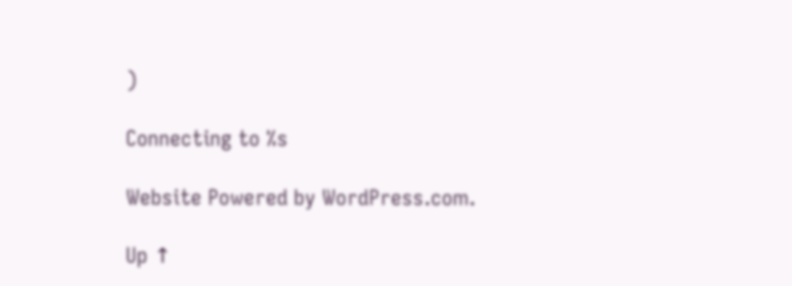)

Connecting to %s

Website Powered by WordPress.com.

Up ↑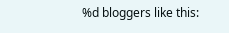%d bloggers like this: